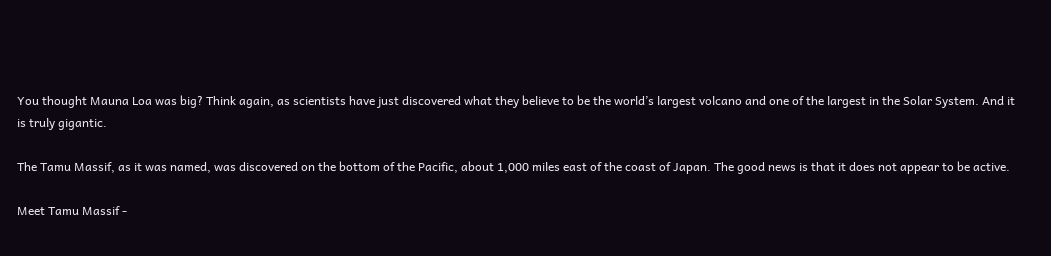You thought Mauna Loa was big? Think again, as scientists have just discovered what they believe to be the world’s largest volcano and one of the largest in the Solar System. And it is truly gigantic.

The Tamu Massif, as it was named, was discovered on the bottom of the Pacific, about 1,000 miles east of the coast of Japan. The good news is that it does not appear to be active.

Meet Tamu Massif -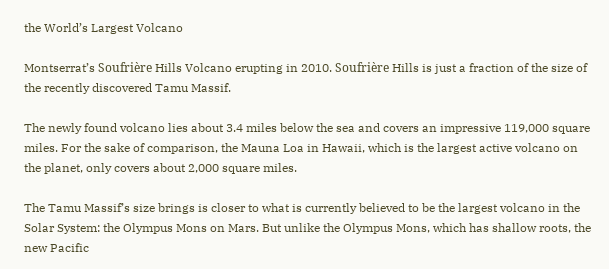the World’s Largest Volcano

Montserrat’s Soufrière Hills Volcano erupting in 2010. Soufrière Hills is just a fraction of the size of the recently discovered Tamu Massif.

The newly found volcano lies about 3.4 miles below the sea and covers an impressive 119,000 square miles. For the sake of comparison, the Mauna Loa in Hawaii, which is the largest active volcano on the planet, only covers about 2,000 square miles.

The Tamu Massif’s size brings is closer to what is currently believed to be the largest volcano in the Solar System: the Olympus Mons on Mars. But unlike the Olympus Mons, which has shallow roots, the new Pacific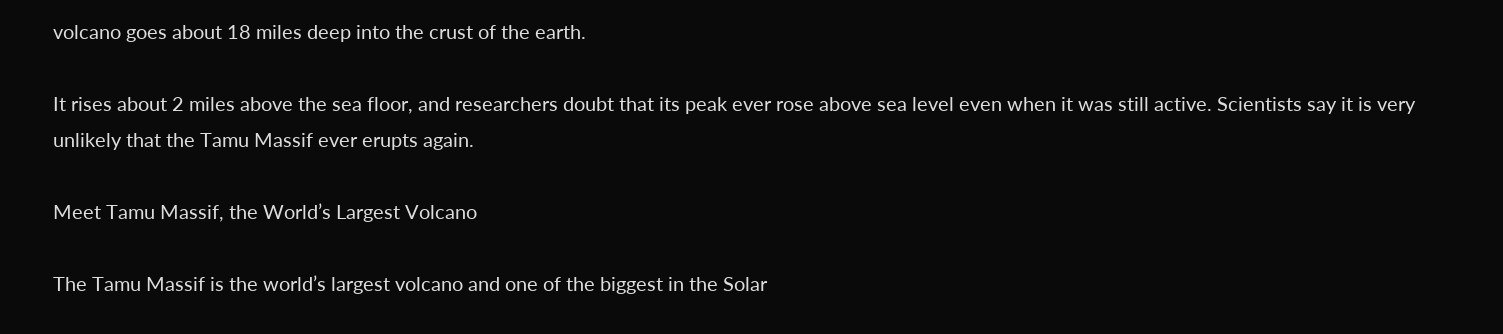volcano goes about 18 miles deep into the crust of the earth.

It rises about 2 miles above the sea floor, and researchers doubt that its peak ever rose above sea level even when it was still active. Scientists say it is very unlikely that the Tamu Massif ever erupts again.

Meet Tamu Massif, the World’s Largest Volcano

The Tamu Massif is the world’s largest volcano and one of the biggest in the Solar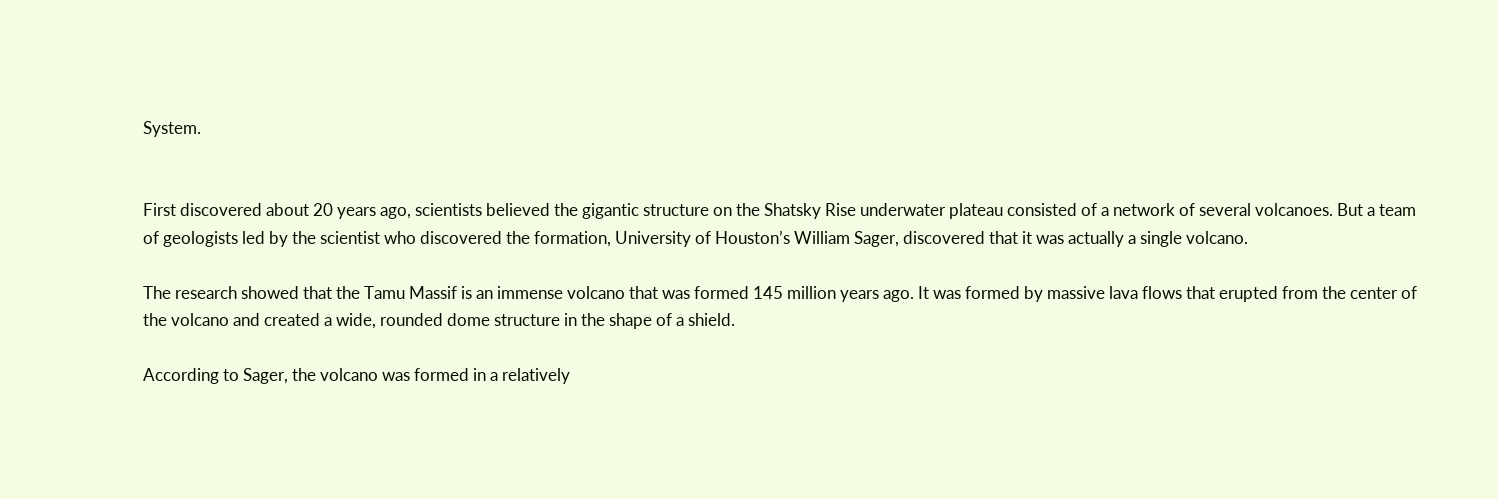System.


First discovered about 20 years ago, scientists believed the gigantic structure on the Shatsky Rise underwater plateau consisted of a network of several volcanoes. But a team of geologists led by the scientist who discovered the formation, University of Houston’s William Sager, discovered that it was actually a single volcano.

The research showed that the Tamu Massif is an immense volcano that was formed 145 million years ago. It was formed by massive lava flows that erupted from the center of the volcano and created a wide, rounded dome structure in the shape of a shield.

According to Sager, the volcano was formed in a relatively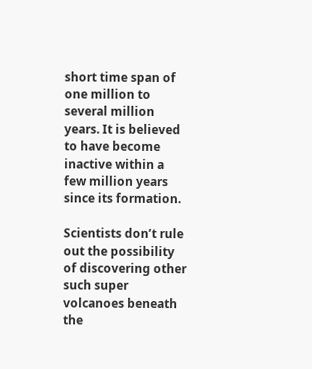short time span of one million to several million years. It is believed to have become inactive within a few million years since its formation.

Scientists don’t rule out the possibility of discovering other such super volcanoes beneath the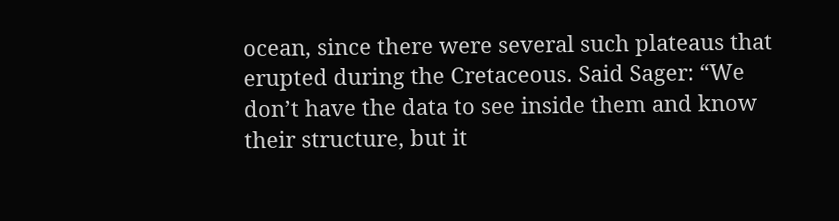ocean, since there were several such plateaus that erupted during the Cretaceous. Said Sager: “We don’t have the data to see inside them and know their structure, but it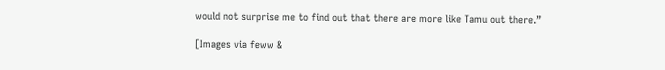would not surprise me to find out that there are more like Tamu out there.”

[Images via feww &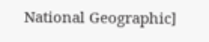National Geographic]